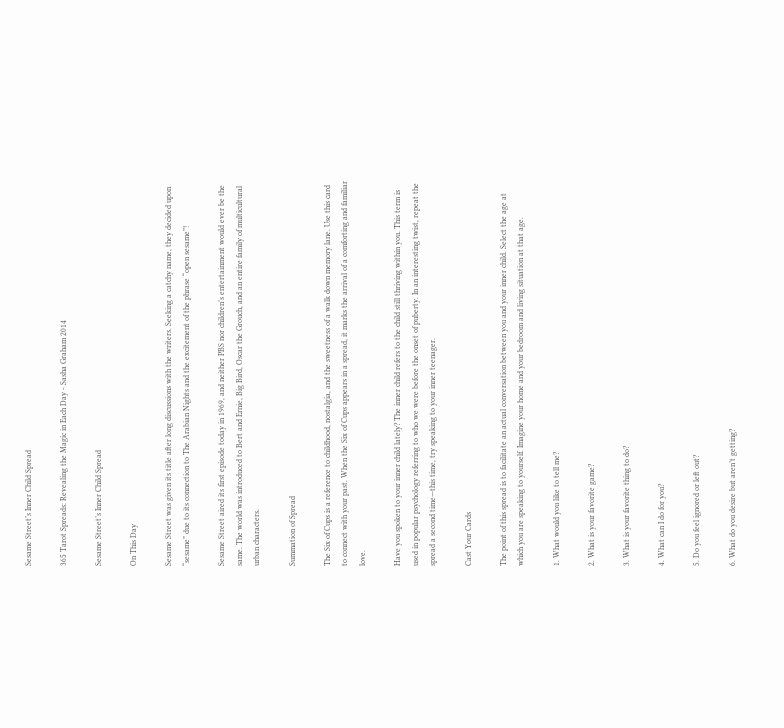Sesame Street’s Inner Child Spread

365 Tarot Spreads: Revealing the Magic in Each Day - Sasha Graham 2014

Sesame Street’s Inner Child Spread

On This Day

Sesame Street was given its title after long discussions with the writers. Seeking a catchy name, they decided upon “sesame” due to its connection to The Arabian Nights and the excitement of the phrase “open sesame”!

Sesame Street aired its first episode today in 1969, and neither PBS nor children’s entertainment would ever be the same. The world was introduced to Bert and Ernie, Big Bird, Oscar the Grouch, and an entire family of multicultural urban characters.

Summation of Spread

The Six of Cups is a reference to childhood, nostalgia, and the sweetness of a walk down memory lane. Use this card to connect with your past. When the Six of Cups appears in a spread, it marks the arrival of a comforting and familiar love.

Have you spoken to your inner child lately? The inner child refers to the child still thriving within you. This term is used in popular psychology referring to who we were before the onset of puberty. In an interesting twist, repeat the spread a second time—this time, try speaking to your inner teenager.

Cast Your Cards

The point of this spread is to facilitate an actual conversation between you and your inner child. Select the age at which you are speaking to yourself. Imagine your home and your bedroom and living situation at that age.

1. What would you like to tell me?

2. What is your favorite game?

3. What is your favorite thing to do?

4. What can I do for you?

5. Do you feel ignored or left out?

6. What do you desire but aren’t getting?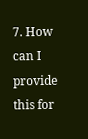7. How can I provide this for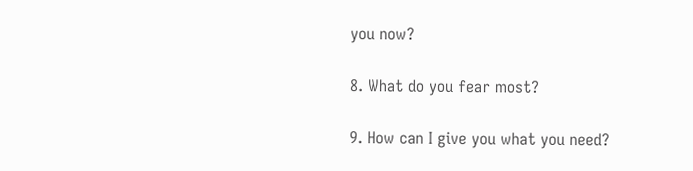you now?

8. What do you fear most?

9. How can I give you what you need?